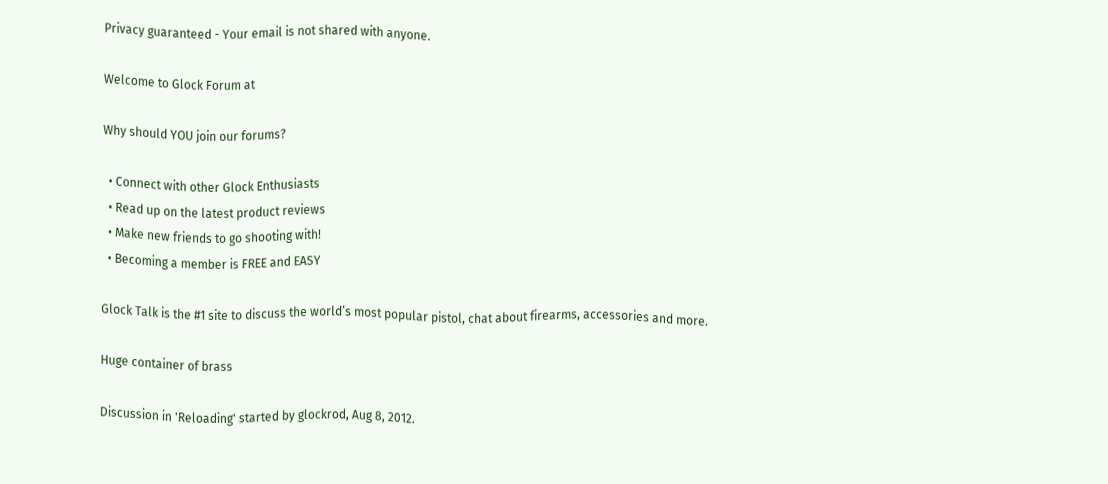Privacy guaranteed - Your email is not shared with anyone.

Welcome to Glock Forum at

Why should YOU join our forums?

  • Connect with other Glock Enthusiasts
  • Read up on the latest product reviews
  • Make new friends to go shooting with!
  • Becoming a member is FREE and EASY

Glock Talk is the #1 site to discuss the world’s most popular pistol, chat about firearms, accessories and more.

Huge container of brass

Discussion in 'Reloading' started by glockrod, Aug 8, 2012.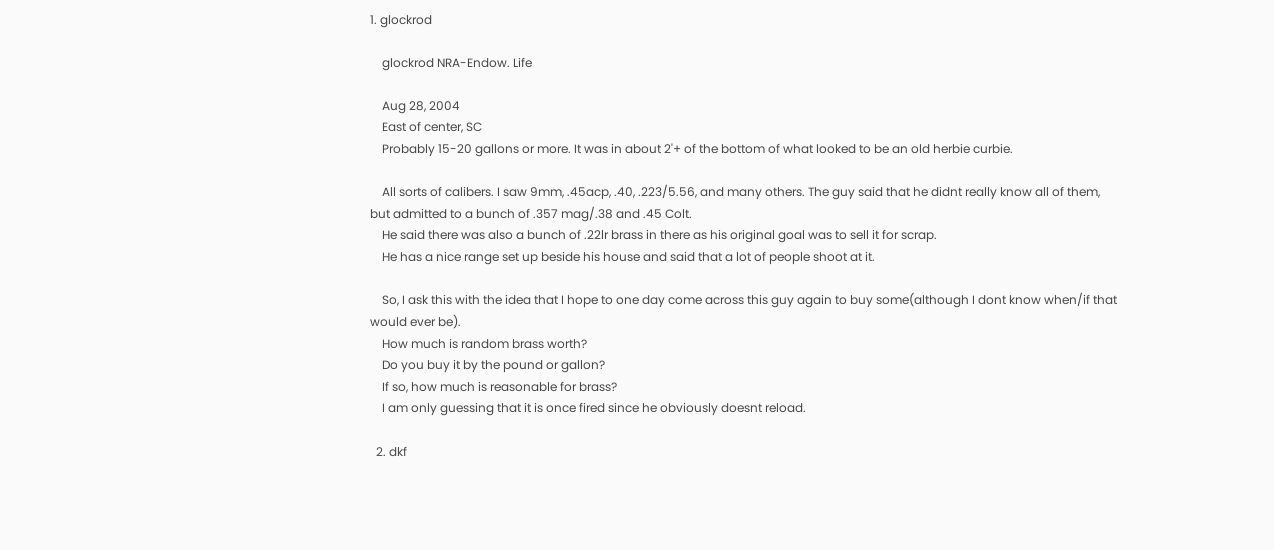1. glockrod

    glockrod NRA-Endow. Life

    Aug 28, 2004
    East of center, SC
    Probably 15-20 gallons or more. It was in about 2'+ of the bottom of what looked to be an old herbie curbie.

    All sorts of calibers. I saw 9mm, .45acp, .40, .223/5.56, and many others. The guy said that he didnt really know all of them, but admitted to a bunch of .357 mag/.38 and .45 Colt.
    He said there was also a bunch of .22lr brass in there as his original goal was to sell it for scrap.
    He has a nice range set up beside his house and said that a lot of people shoot at it.

    So, I ask this with the idea that I hope to one day come across this guy again to buy some(although I dont know when/if that would ever be).
    How much is random brass worth?
    Do you buy it by the pound or gallon?
    If so, how much is reasonable for brass?
    I am only guessing that it is once fired since he obviously doesnt reload.

  2. dkf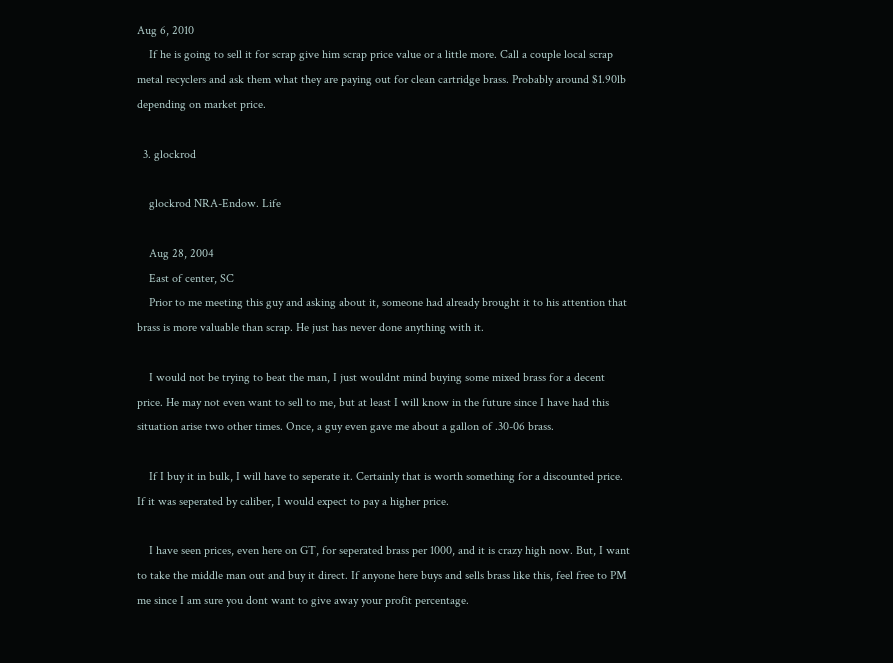Aug 6, 2010
    If he is going to sell it for scrap give him scrap price value or a little more. Call a couple local scrap metal recyclers and ask them what they are paying out for clean cartridge brass. Probably around $1.90lb depending on market price.

  3. glockrod

    glockrod NRA-Endow. Life

    Aug 28, 2004
    East of center, SC
    Prior to me meeting this guy and asking about it, someone had already brought it to his attention that brass is more valuable than scrap. He just has never done anything with it.

    I would not be trying to beat the man, I just wouldnt mind buying some mixed brass for a decent price. He may not even want to sell to me, but at least I will know in the future since I have had this situation arise two other times. Once, a guy even gave me about a gallon of .30-06 brass.

    If I buy it in bulk, I will have to seperate it. Certainly that is worth something for a discounted price. If it was seperated by caliber, I would expect to pay a higher price.

    I have seen prices, even here on GT, for seperated brass per 1000, and it is crazy high now. But, I want to take the middle man out and buy it direct. If anyone here buys and sells brass like this, feel free to PM me since I am sure you dont want to give away your profit percentage.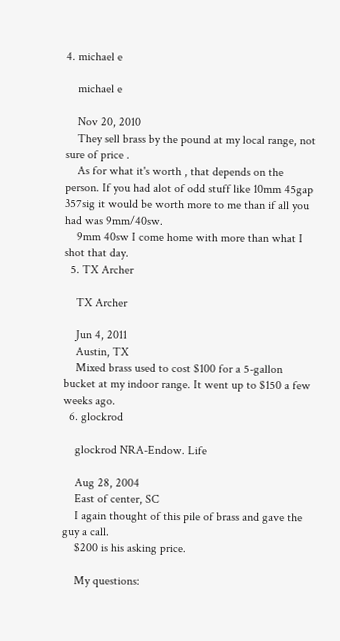4. michael e

    michael e

    Nov 20, 2010
    They sell brass by the pound at my local range, not sure of price .
    As for what it's worth , that depends on the person. If you had alot of odd stuff like 10mm 45gap 357sig it would be worth more to me than if all you had was 9mm/40sw.
    9mm 40sw I come home with more than what I shot that day.
  5. TX Archer

    TX Archer

    Jun 4, 2011
    Austin, TX
    Mixed brass used to cost $100 for a 5-gallon bucket at my indoor range. It went up to $150 a few weeks ago.
  6. glockrod

    glockrod NRA-Endow. Life

    Aug 28, 2004
    East of center, SC
    I again thought of this pile of brass and gave the guy a call.
    $200 is his asking price.

    My questions: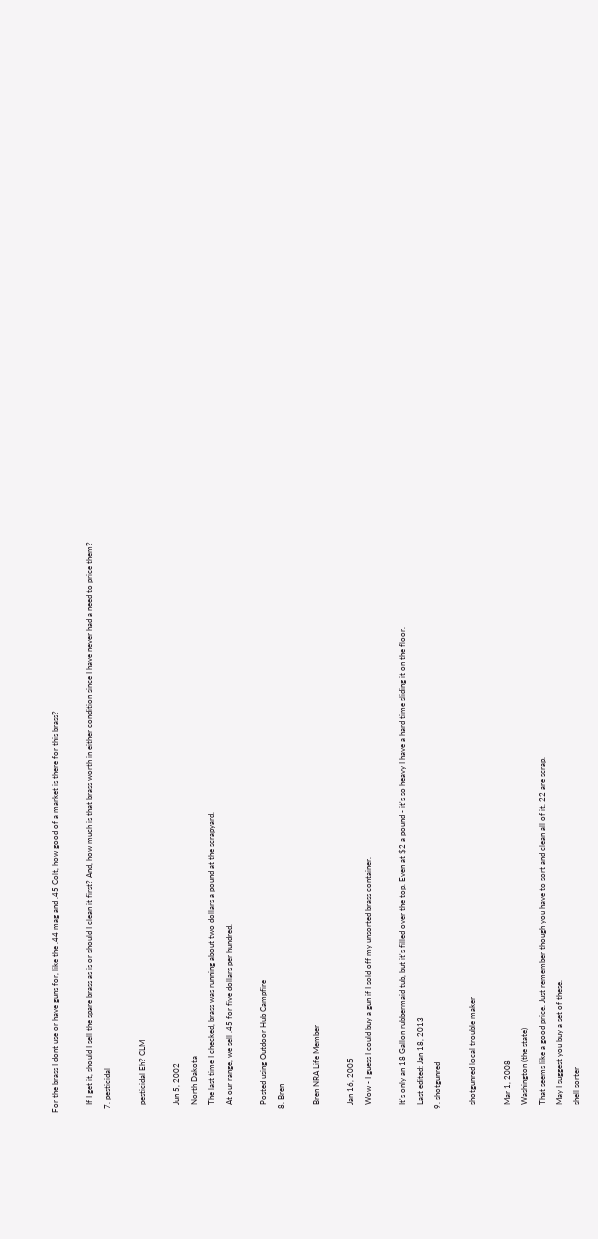For the brass I dont use or have guns for, like the .44 mag and .45 Colt, how good of a market is there for this brass?

    If I get it, should I sell the spare brass as is or should I clean it first? And, how much is that brass worth in either condition since I have never had a need to price them?
  7. pesticidal

    pesticidal Eh? CLM

    Jun 5, 2002
    North Dakota
    The last time I checked, brass was running about two dollars a pound at the scrapyard.
    At our range, we sell .45 for five dollars per hundred.

    Posted using Outdoor Hub Campfire
  8. Bren

    Bren NRA Life Member

    Jan 16, 2005
    Wow - I guess I could buy a gun if I sold off my unsorted brass container.

    It's only an 18 Gallon rubbermaid tub, but it's filled over the top. Even at $2 a pound - it's so heavy I have a hard time sliding it on the floor.
    Last edited: Jan 18, 2013
  9. shotgunred

    shotgunred local trouble maker

    Mar 1, 2008
    Washington (the state)
    That seems like a good price. Just remember though you have to sort and clean all of it. 22 are scrap.
    May I suggest you buy a set of these.
    shell sorter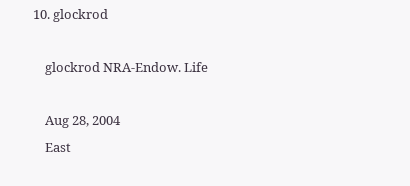10. glockrod

    glockrod NRA-Endow. Life

    Aug 28, 2004
    East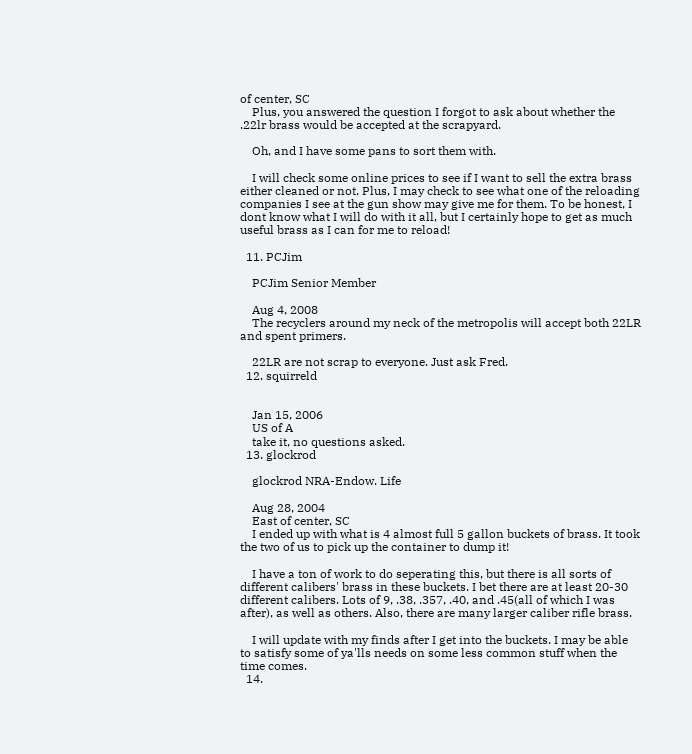of center, SC
    Plus, you answered the question I forgot to ask about whether the .22lr brass would be accepted at the scrapyard.

    Oh, and I have some pans to sort them with.

    I will check some online prices to see if I want to sell the extra brass either cleaned or not. Plus, I may check to see what one of the reloading companies I see at the gun show may give me for them. To be honest, I dont know what I will do with it all, but I certainly hope to get as much useful brass as I can for me to reload!

  11. PCJim

    PCJim Senior Member

    Aug 4, 2008
    The recyclers around my neck of the metropolis will accept both 22LR and spent primers.

    22LR are not scrap to everyone. Just ask Fred.
  12. squirreld


    Jan 15, 2006
    US of A
    take it, no questions asked.
  13. glockrod

    glockrod NRA-Endow. Life

    Aug 28, 2004
    East of center, SC
    I ended up with what is 4 almost full 5 gallon buckets of brass. It took the two of us to pick up the container to dump it!

    I have a ton of work to do seperating this, but there is all sorts of different calibers' brass in these buckets. I bet there are at least 20-30 different calibers. Lots of 9, .38, .357, .40, and .45(all of which I was after), as well as others. Also, there are many larger caliber rifle brass.

    I will update with my finds after I get into the buckets. I may be able to satisfy some of ya'lls needs on some less common stuff when the time comes.
  14.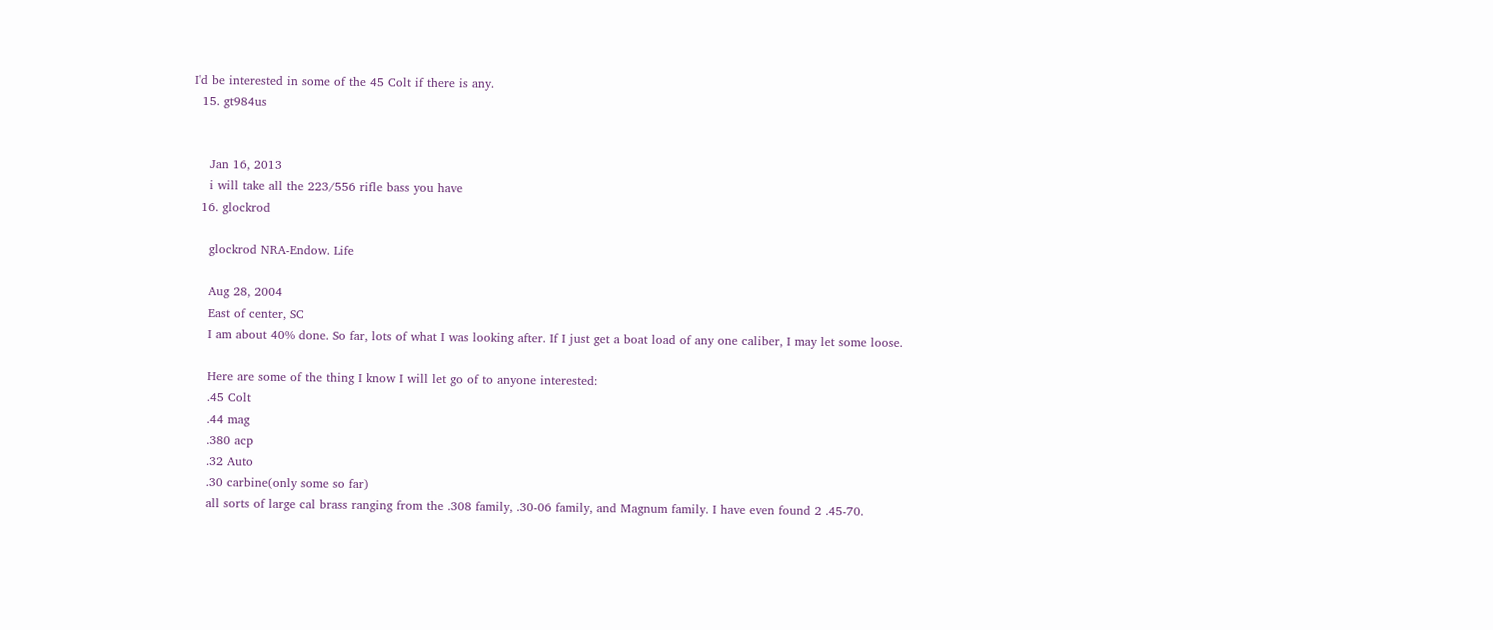I'd be interested in some of the 45 Colt if there is any.
  15. gt984us


    Jan 16, 2013
    i will take all the 223/556 rifle bass you have
  16. glockrod

    glockrod NRA-Endow. Life

    Aug 28, 2004
    East of center, SC
    I am about 40% done. So far, lots of what I was looking after. If I just get a boat load of any one caliber, I may let some loose.

    Here are some of the thing I know I will let go of to anyone interested:
    .45 Colt
    .44 mag
    .380 acp
    .32 Auto
    .30 carbine(only some so far)
    all sorts of large cal brass ranging from the .308 family, .30-06 family, and Magnum family. I have even found 2 .45-70.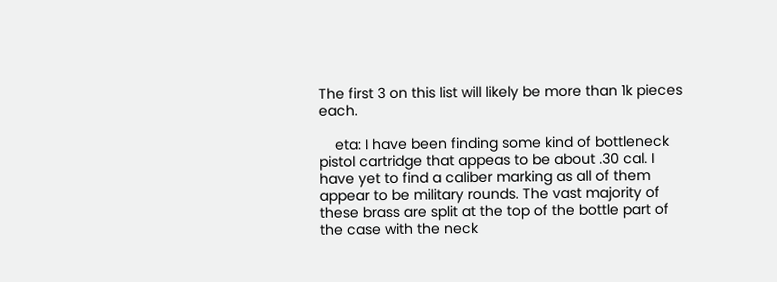The first 3 on this list will likely be more than 1k pieces each.

    eta: I have been finding some kind of bottleneck pistol cartridge that appeas to be about .30 cal. I have yet to find a caliber marking as all of them appear to be military rounds. The vast majority of these brass are split at the top of the bottle part of the case with the neck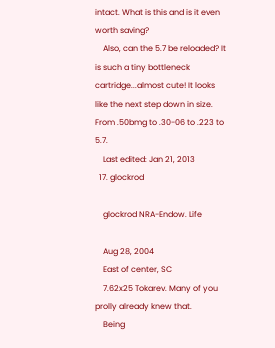intact. What is this and is it even worth saving?
    Also, can the 5.7 be reloaded? It is such a tiny bottleneck cartridge...almost cute! It looks like the next step down in size. From .50bmg to .30-06 to .223 to 5.7.
    Last edited: Jan 21, 2013
  17. glockrod

    glockrod NRA-Endow. Life

    Aug 28, 2004
    East of center, SC
    7.62x25 Tokarev. Many of you prolly already knew that.
    Being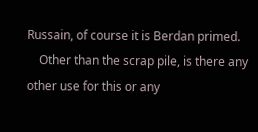Russain, of course it is Berdan primed.
    Other than the scrap pile, is there any other use for this or any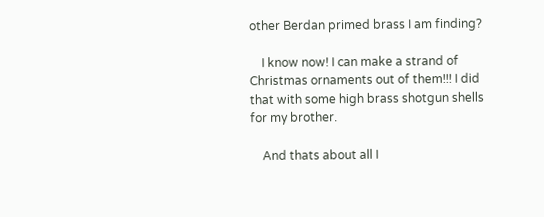other Berdan primed brass I am finding?

    I know now! I can make a strand of Christmas ornaments out of them!!! I did that with some high brass shotgun shells for my brother.

    And thats about all I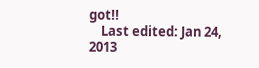got!!
    Last edited: Jan 24, 2013